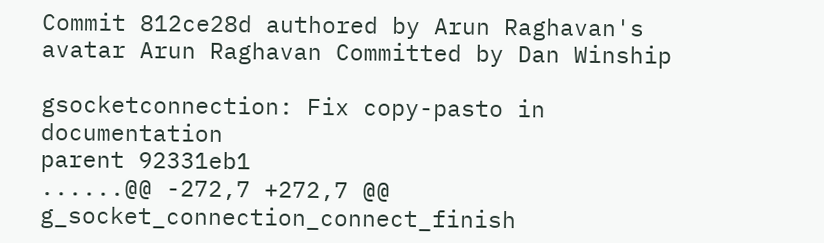Commit 812ce28d authored by Arun Raghavan's avatar Arun Raghavan Committed by Dan Winship

gsocketconnection: Fix copy-pasto in documentation
parent 92331eb1
......@@ -272,7 +272,7 @@ g_socket_connection_connect_finish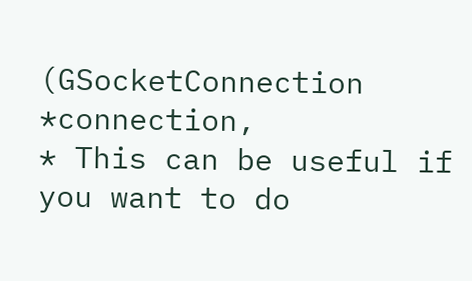(GSocketConnection *connection,
* This can be useful if you want to do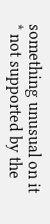something unusual on it
* not supported by the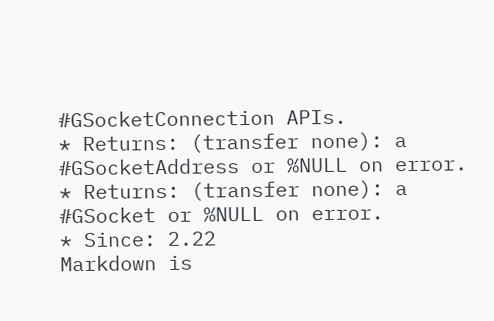#GSocketConnection APIs.
* Returns: (transfer none): a #GSocketAddress or %NULL on error.
* Returns: (transfer none): a #GSocket or %NULL on error.
* Since: 2.22
Markdown is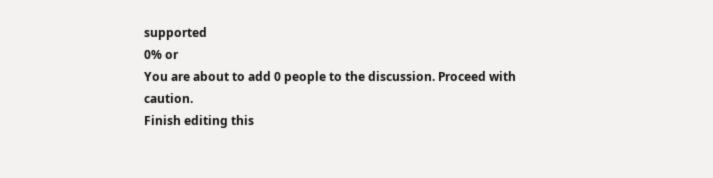supported
0% or
You are about to add 0 people to the discussion. Proceed with caution.
Finish editing this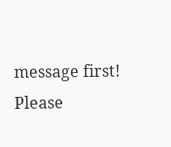message first!
Please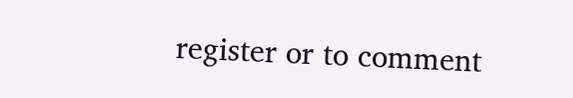register or to comment